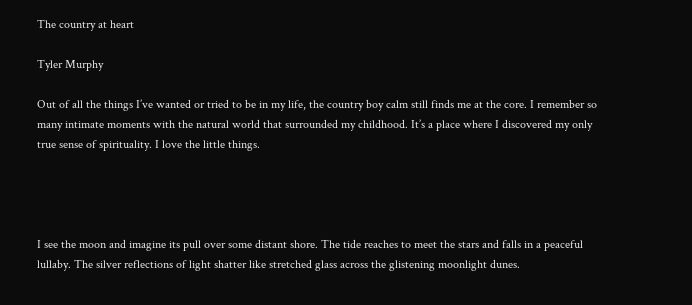The country at heart

Tyler Murphy

Out of all the things I’ve wanted or tried to be in my life, the country boy calm still finds me at the core. I remember so many intimate moments with the natural world that surrounded my childhood. It’s a place where I discovered my only true sense of spirituality. I love the little things.




I see the moon and imagine its pull over some distant shore. The tide reaches to meet the stars and falls in a peaceful lullaby. The silver reflections of light shatter like stretched glass across the glistening moonlight dunes.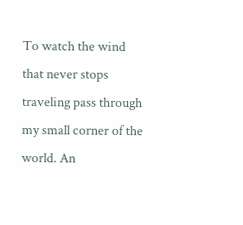To watch the wind that never stops traveling pass through my small corner of the world. An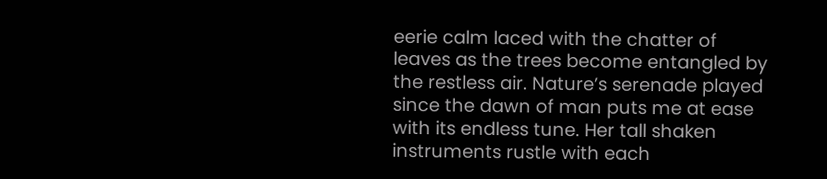eerie calm laced with the chatter of leaves as the trees become entangled by the restless air. Nature’s serenade played since the dawn of man puts me at ease with its endless tune. Her tall shaken instruments rustle with each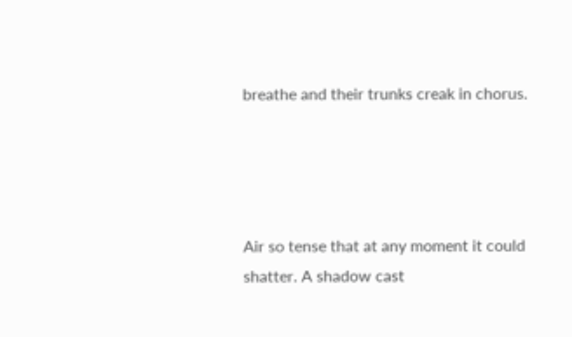breathe and their trunks creak in chorus.




Air so tense that at any moment it could shatter. A shadow cast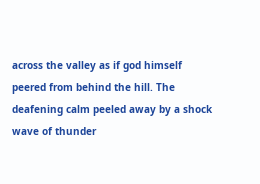across the valley as if god himself peered from behind the hill. The deafening calm peeled away by a shock wave of thunder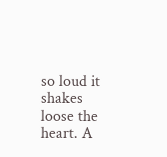so loud it shakes loose the heart. A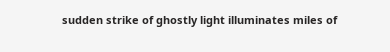sudden strike of ghostly light illuminates miles of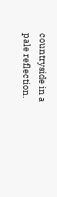countryside in a pale reflection.